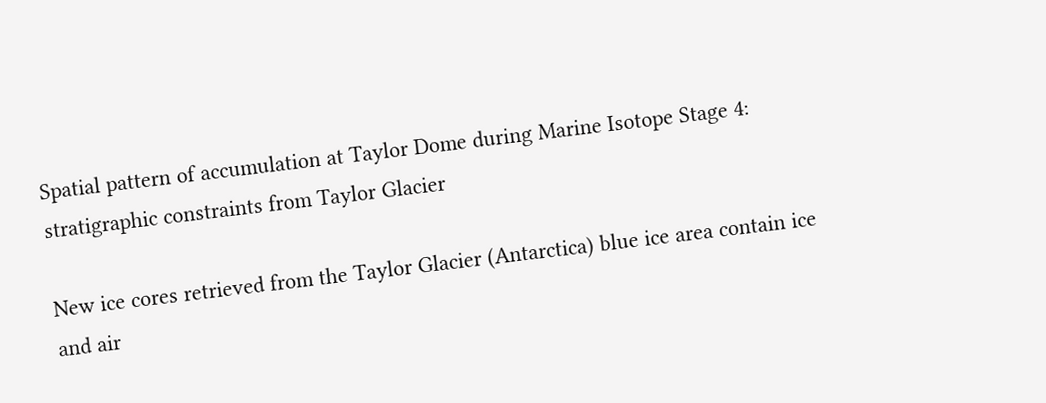Spatial pattern of accumulation at Taylor Dome during Marine Isotope Stage 4: stratigraphic constraints from Taylor Glacier

New ice cores retrieved from the Taylor Glacier (Antarctica) blue ice area contain ice and air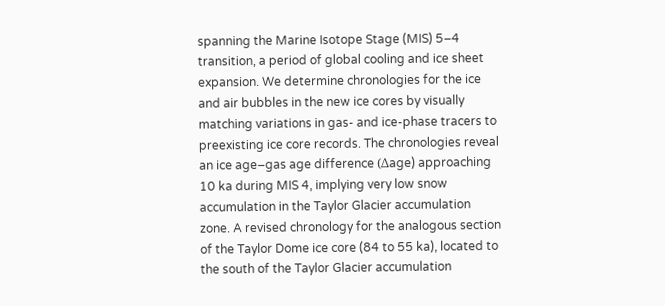spanning the Marine Isotope Stage (MIS) 5–4 transition, a period of global cooling and ice sheet expansion. We determine chronologies for the ice and air bubbles in the new ice cores by visually matching variations in gas- and ice-phase tracers to preexisting ice core records. The chronologies reveal an ice age–gas age difference (Δage) approaching 10 ka during MIS 4, implying very low snow accumulation in the Taylor Glacier accumulation zone. A revised chronology for the analogous section of the Taylor Dome ice core (84 to 55 ka), located to the south of the Taylor Glacier accumulation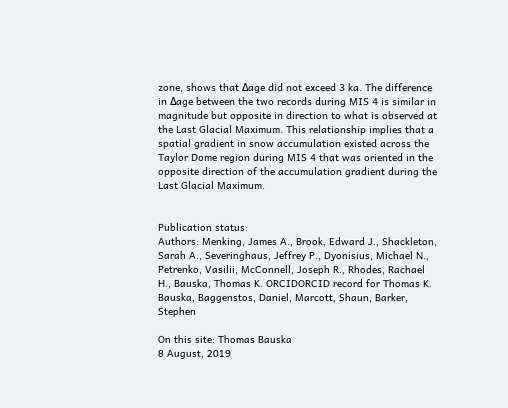zone, shows that Δage did not exceed 3 ka. The difference in Δage between the two records during MIS 4 is similar in magnitude but opposite in direction to what is observed at the Last Glacial Maximum. This relationship implies that a spatial gradient in snow accumulation existed across the Taylor Dome region during MIS 4 that was oriented in the opposite direction of the accumulation gradient during the Last Glacial Maximum.


Publication status:
Authors: Menking, James A., Brook, Edward J., Shackleton, Sarah A., Severinghaus, Jeffrey P., Dyonisius, Michael N., Petrenko, Vasilii, McConnell, Joseph R., Rhodes, Rachael H., Bauska, Thomas K. ORCIDORCID record for Thomas K. Bauska, Baggenstos, Daniel, Marcott, Shaun, Barker, Stephen

On this site: Thomas Bauska
8 August, 2019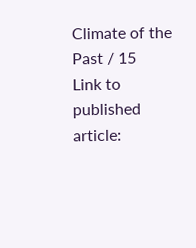Climate of the Past / 15
Link to published article: